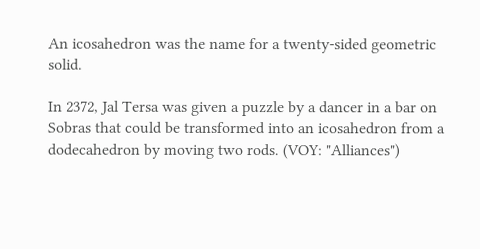An icosahedron was the name for a twenty-sided geometric solid.

In 2372, Jal Tersa was given a puzzle by a dancer in a bar on Sobras that could be transformed into an icosahedron from a dodecahedron by moving two rods. (VOY: "Alliances")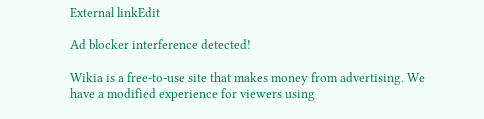External linkEdit

Ad blocker interference detected!

Wikia is a free-to-use site that makes money from advertising. We have a modified experience for viewers using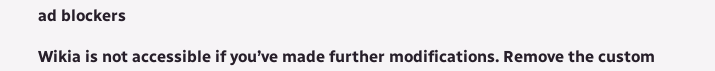ad blockers

Wikia is not accessible if you’ve made further modifications. Remove the custom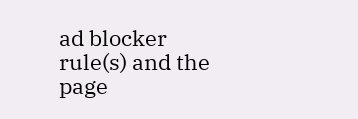ad blocker rule(s) and the page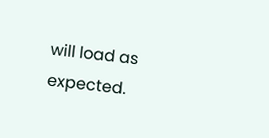will load as expected.